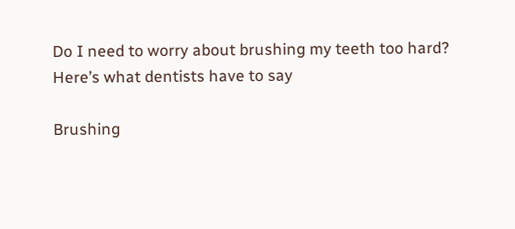Do I need to worry about brushing my teeth too hard? Here’s what dentists have to say

Brushing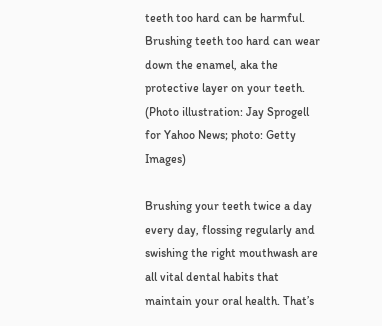teeth too hard can be harmful.
Brushing teeth too hard can wear down the enamel, aka the protective layer on your teeth. (Photo illustration: Jay Sprogell for Yahoo News; photo: Getty Images)

Brushing your teeth twice a day every day, flossing regularly and swishing the right mouthwash are all vital dental habits that maintain your oral health. That’s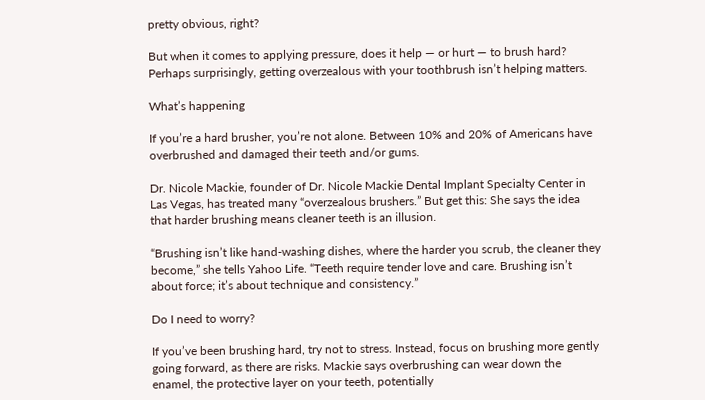pretty obvious, right?

But when it comes to applying pressure, does it help — or hurt — to brush hard? Perhaps surprisingly, getting overzealous with your toothbrush isn’t helping matters.

What’s happening

If you’re a hard brusher, you’re not alone. Between 10% and 20% of Americans have overbrushed and damaged their teeth and/or gums.

Dr. Nicole Mackie, founder of Dr. Nicole Mackie Dental Implant Specialty Center in Las Vegas, has treated many “overzealous brushers.” But get this: She says the idea that harder brushing means cleaner teeth is an illusion.

“Brushing isn’t like hand-washing dishes, where the harder you scrub, the cleaner they become,” she tells Yahoo Life. “Teeth require tender love and care. Brushing isn’t about force; it’s about technique and consistency.”

Do I need to worry?

If you’ve been brushing hard, try not to stress. Instead, focus on brushing more gently going forward, as there are risks. Mackie says overbrushing can wear down the enamel, the protective layer on your teeth, potentially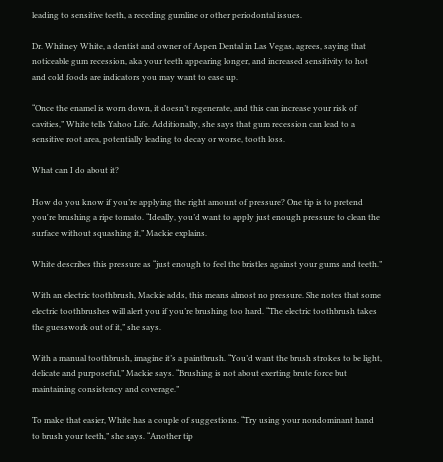leading to sensitive teeth, a receding gumline or other periodontal issues.

Dr. Whitney White, a dentist and owner of Aspen Dental in Las Vegas, agrees, saying that noticeable gum recession, aka your teeth appearing longer, and increased sensitivity to hot and cold foods are indicators you may want to ease up.

“Once the enamel is worn down, it doesn’t regenerate, and this can increase your risk of cavities,” White tells Yahoo Life. Additionally, she says that gum recession can lead to a sensitive root area, potentially leading to decay or worse, tooth loss.

What can I do about it?

How do you know if you’re applying the right amount of pressure? One tip is to pretend you're brushing a ripe tomato. “Ideally, you’d want to apply just enough pressure to clean the surface without squashing it,” Mackie explains.

White describes this pressure as “just enough to feel the bristles against your gums and teeth.”

With an electric toothbrush, Mackie adds, this means almost no pressure. She notes that some electric toothbrushes will alert you if you’re brushing too hard. “The electric toothbrush takes the guesswork out of it,” she says.

With a manual toothbrush, imagine it’s a paintbrush. “You’d want the brush strokes to be light, delicate and purposeful,” Mackie says. “Brushing is not about exerting brute force but maintaining consistency and coverage.”

To make that easier, White has a couple of suggestions. “Try using your nondominant hand to brush your teeth,” she says. “Another tip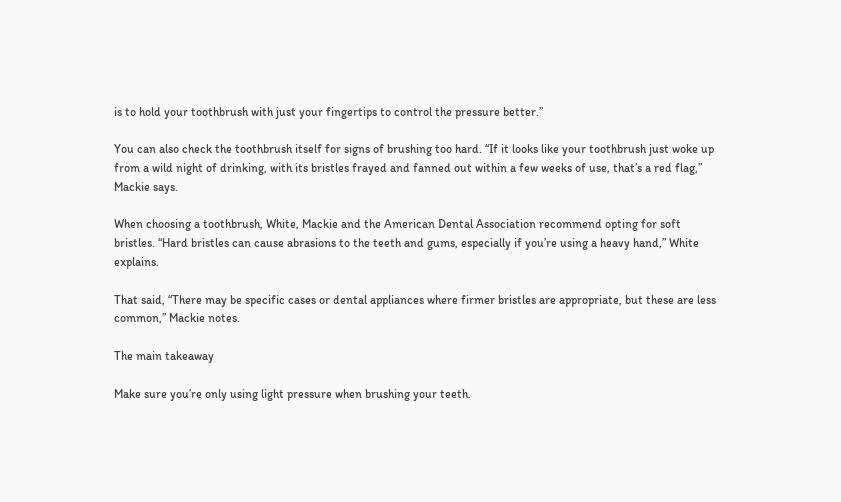is to hold your toothbrush with just your fingertips to control the pressure better.”

You can also check the toothbrush itself for signs of brushing too hard. “If it looks like your toothbrush just woke up from a wild night of drinking, with its bristles frayed and fanned out within a few weeks of use, that’s a red flag,” Mackie says.

When choosing a toothbrush, White, Mackie and the American Dental Association recommend opting for soft bristles. “Hard bristles can cause abrasions to the teeth and gums, especially if you’re using a heavy hand,” White explains.

That said, “There may be specific cases or dental appliances where firmer bristles are appropriate, but these are less common,” Mackie notes.

The main takeaway

Make sure you’re only using light pressure when brushing your teeth.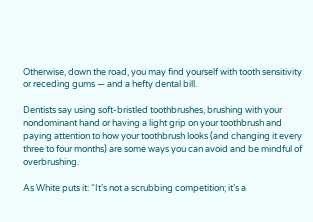Otherwise, down the road, you may find yourself with tooth sensitivity or receding gums — and a hefty dental bill.

Dentists say using soft-bristled toothbrushes, brushing with your nondominant hand or having a light grip on your toothbrush and paying attention to how your toothbrush looks (and changing it every three to four months) are some ways you can avoid and be mindful of overbrushing.

As White puts it: “It’s not a scrubbing competition; it’s a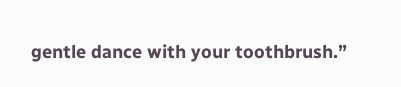gentle dance with your toothbrush.”